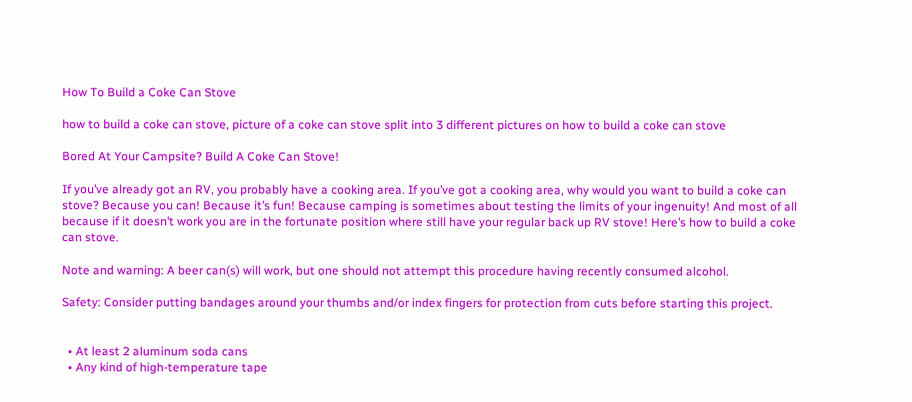How To Build a Coke Can Stove

how to build a coke can stove, picture of a coke can stove split into 3 different pictures on how to build a coke can stove

Bored At Your Campsite? Build A Coke Can Stove!

If you’ve already got an RV, you probably have a cooking area. If you’ve got a cooking area, why would you want to build a coke can stove? Because you can! Because it’s fun! Because camping is sometimes about testing the limits of your ingenuity! And most of all because if it doesn’t work you are in the fortunate position where still have your regular back up RV stove! Here’s how to build a coke can stove.

Note and warning: A beer can(s) will work, but one should not attempt this procedure having recently consumed alcohol.

Safety: Consider putting bandages around your thumbs and/or index fingers for protection from cuts before starting this project.


  • At least 2 aluminum soda cans
  • Any kind of high-temperature tape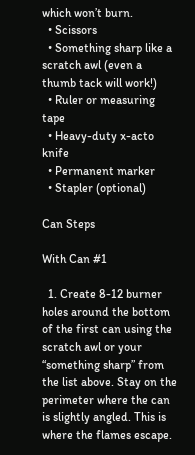which won’t burn.
  • Scissors
  • Something sharp like a scratch awl (even a thumb tack will work!)
  • Ruler or measuring tape
  • Heavy-duty x-acto knife
  • Permanent marker
  • Stapler (optional)

Can Steps

With Can #1

  1. Create 8-12 burner holes around the bottom of the first can using the scratch awl or your “something sharp” from the list above. Stay on the perimeter where the can is slightly angled. This is where the flames escape.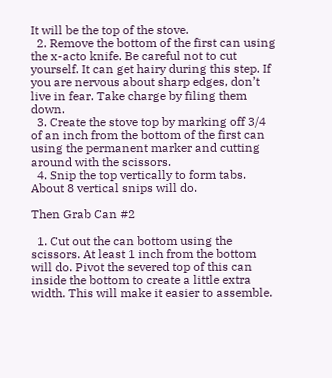It will be the top of the stove.
  2. Remove the bottom of the first can using the x-acto knife. Be careful not to cut yourself. It can get hairy during this step. If you are nervous about sharp edges, don’t live in fear. Take charge by filing them down.
  3. Create the stove top by marking off 3/4 of an inch from the bottom of the first can using the permanent marker and cutting around with the scissors.
  4. Snip the top vertically to form tabs. About 8 vertical snips will do.

Then Grab Can #2

  1. Cut out the can bottom using the scissors. At least 1 inch from the bottom will do. Pivot the severed top of this can inside the bottom to create a little extra width. This will make it easier to assemble.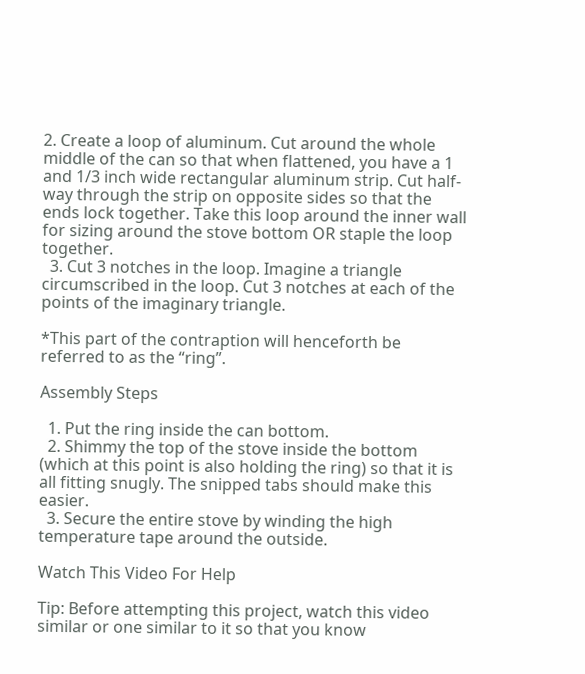2. Create a loop of aluminum. Cut around the whole middle of the can so that when flattened, you have a 1 and 1/3 inch wide rectangular aluminum strip. Cut half-way through the strip on opposite sides so that the ends lock together. Take this loop around the inner wall for sizing around the stove bottom OR staple the loop together.
  3. Cut 3 notches in the loop. Imagine a triangle circumscribed in the loop. Cut 3 notches at each of the points of the imaginary triangle.

*This part of the contraption will henceforth be referred to as the “ring”.

Assembly Steps

  1. Put the ring inside the can bottom.
  2. Shimmy the top of the stove inside the bottom (which at this point is also holding the ring) so that it is all fitting snugly. The snipped tabs should make this easier.
  3. Secure the entire stove by winding the high temperature tape around the outside.

Watch This Video For Help

Tip: Before attempting this project, watch this video similar or one similar to it so that you know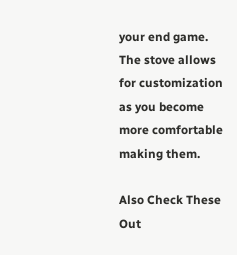your end game. The stove allows for customization as you become more comfortable making them.

Also Check These Out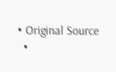• Original Source
  •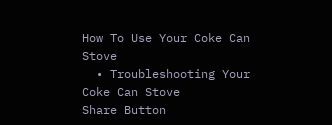How To Use Your Coke Can Stove
  • Troubleshooting Your Coke Can Stove
Share Button